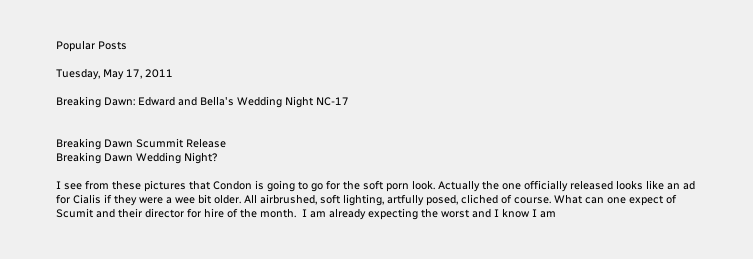Popular Posts

Tuesday, May 17, 2011

Breaking Dawn: Edward and Bella's Wedding Night NC-17


Breaking Dawn Scummit Release
Breaking Dawn Wedding Night?

I see from these pictures that Condon is going to go for the soft porn look. Actually the one officially released looks like an ad for Cialis if they were a wee bit older. All airbrushed, soft lighting, artfully posed, cliched of course. What can one expect of Scumit and their director for hire of the month.  I am already expecting the worst and I know I am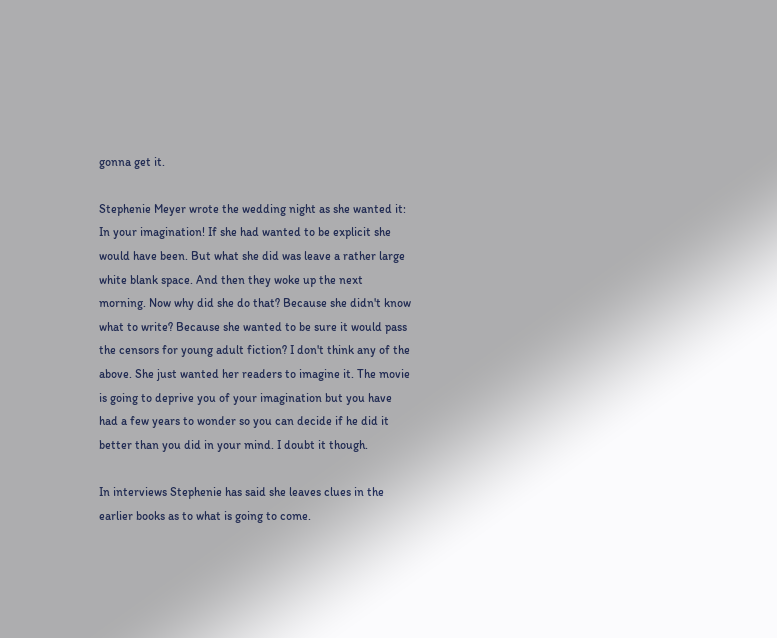gonna get it.

Stephenie Meyer wrote the wedding night as she wanted it: In your imagination! If she had wanted to be explicit she would have been. But what she did was leave a rather large white blank space. And then they woke up the next morning. Now why did she do that? Because she didn't know what to write? Because she wanted to be sure it would pass the censors for young adult fiction? I don't think any of the above. She just wanted her readers to imagine it. The movie is going to deprive you of your imagination but you have had a few years to wonder so you can decide if he did it better than you did in your mind. I doubt it though.

In interviews Stephenie has said she leaves clues in the earlier books as to what is going to come.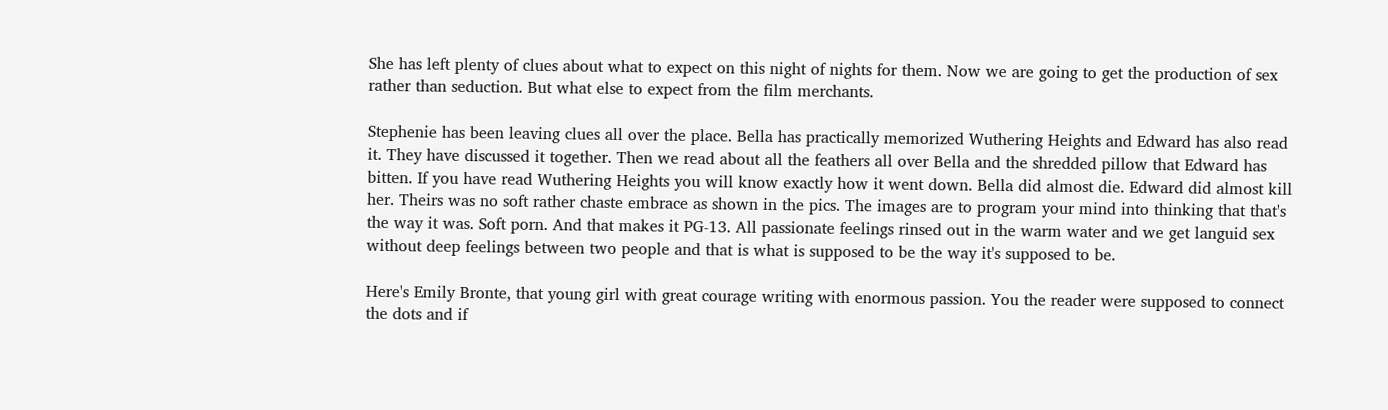She has left plenty of clues about what to expect on this night of nights for them. Now we are going to get the production of sex rather than seduction. But what else to expect from the film merchants.

Stephenie has been leaving clues all over the place. Bella has practically memorized Wuthering Heights and Edward has also read it. They have discussed it together. Then we read about all the feathers all over Bella and the shredded pillow that Edward has bitten. If you have read Wuthering Heights you will know exactly how it went down. Bella did almost die. Edward did almost kill her. Theirs was no soft rather chaste embrace as shown in the pics. The images are to program your mind into thinking that that's the way it was. Soft porn. And that makes it PG-13. All passionate feelings rinsed out in the warm water and we get languid sex without deep feelings between two people and that is what is supposed to be the way it's supposed to be.

Here's Emily Bronte, that young girl with great courage writing with enormous passion. You the reader were supposed to connect the dots and if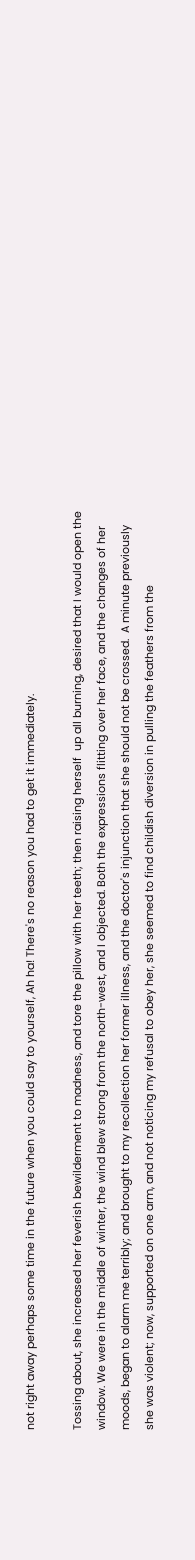not right away perhaps some time in the future when you could say to yourself, Ah ha! There's no reason you had to get it immediately.

Tossing about, she increased her feverish bewilderment to madness, and tore the pillow with her teeth; then raising herself  up all burning, desired that I would open the window. We were in the middle of winter, the wind blew strong from the north-west, and I objected. Both the expressions flitting over her face, and the changes of her moods, began to alarm me terribly; and brought to my recollection her former illness, and the doctor's injunction that she should not be crossed.  A minute previously she was violent; now, supported on one arm, and not noticing my refusal to obey her, she seemed to find childish diversion in pulling the feathers from the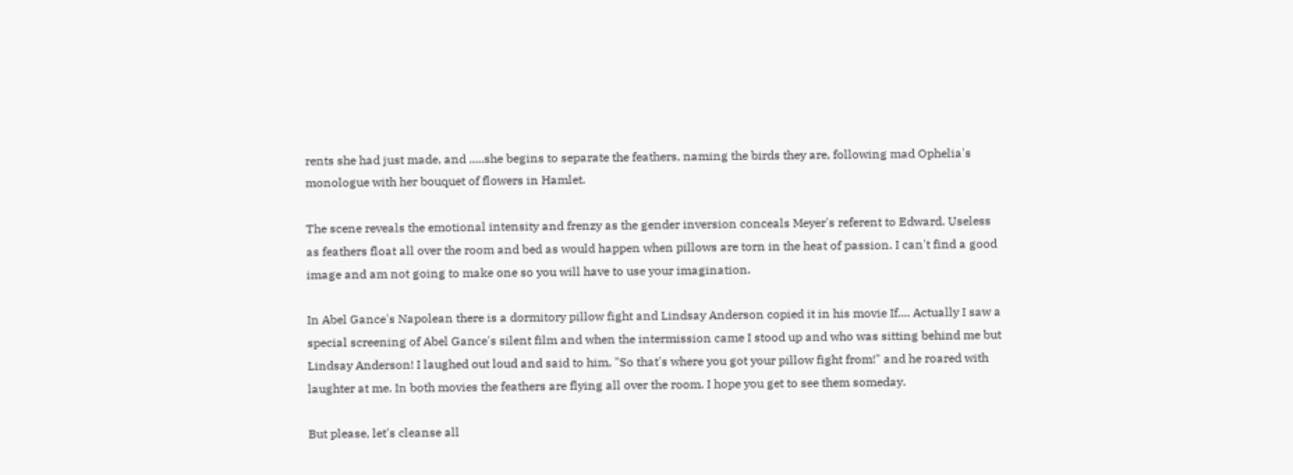rents she had just made, and .....she begins to separate the feathers, naming the birds they are, following mad Ophelia's  monologue with her bouquet of flowers in Hamlet.

The scene reveals the emotional intensity and frenzy as the gender inversion conceals Meyer's referent to Edward. Useless as feathers float all over the room and bed as would happen when pillows are torn in the heat of passion. I can't find a good image and am not going to make one so you will have to use your imagination.

In Abel Gance's Napolean there is a dormitory pillow fight and Lindsay Anderson copied it in his movie If.... Actually I saw a special screening of Abel Gance's silent film and when the intermission came I stood up and who was sitting behind me but Lindsay Anderson! I laughed out loud and said to him, "So that's where you got your pillow fight from!" and he roared with laughter at me. In both movies the feathers are flying all over the room. I hope you get to see them someday.

But please, let's cleanse all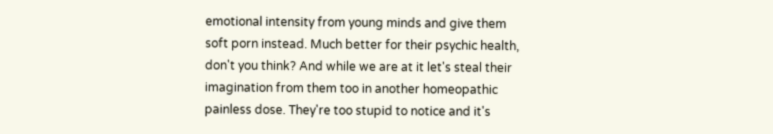emotional intensity from young minds and give them soft porn instead. Much better for their psychic health, don't you think? And while we are at it let's steal their imagination from them too in another homeopathic painless dose. They're too stupid to notice and it's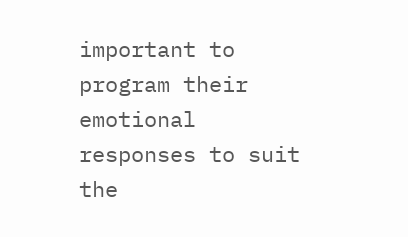important to program their emotional responses to suit the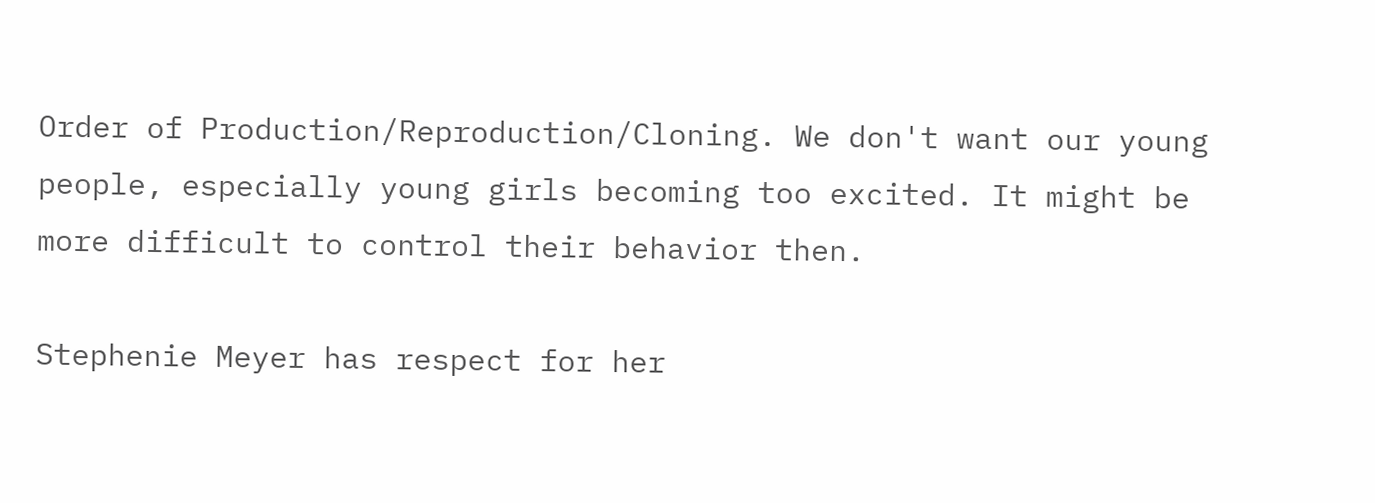Order of Production/Reproduction/Cloning. We don't want our young people, especially young girls becoming too excited. It might be more difficult to control their behavior then.

Stephenie Meyer has respect for her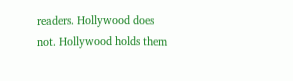readers. Hollywood does not. Hollywood holds them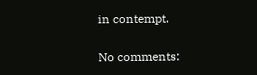in contempt.

No comments: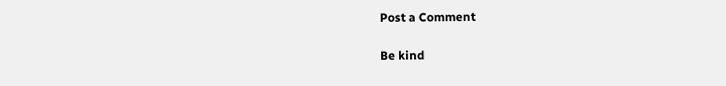Post a Comment

Be kind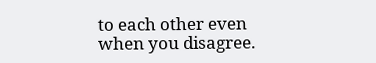to each other even when you disagree.